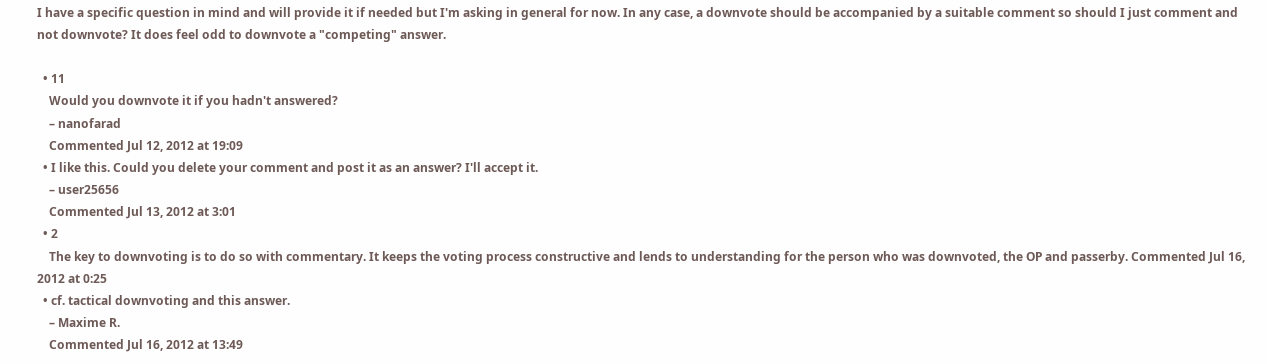I have a specific question in mind and will provide it if needed but I'm asking in general for now. In any case, a downvote should be accompanied by a suitable comment so should I just comment and not downvote? It does feel odd to downvote a "competing" answer.

  • 11
    Would you downvote it if you hadn't answered?
    – nanofarad
    Commented Jul 12, 2012 at 19:09
  • I like this. Could you delete your comment and post it as an answer? I'll accept it.
    – user25656
    Commented Jul 13, 2012 at 3:01
  • 2
    The key to downvoting is to do so with commentary. It keeps the voting process constructive and lends to understanding for the person who was downvoted, the OP and passerby. Commented Jul 16, 2012 at 0:25
  • cf. tactical downvoting and this answer.
    – Maxime R.
    Commented Jul 16, 2012 at 13:49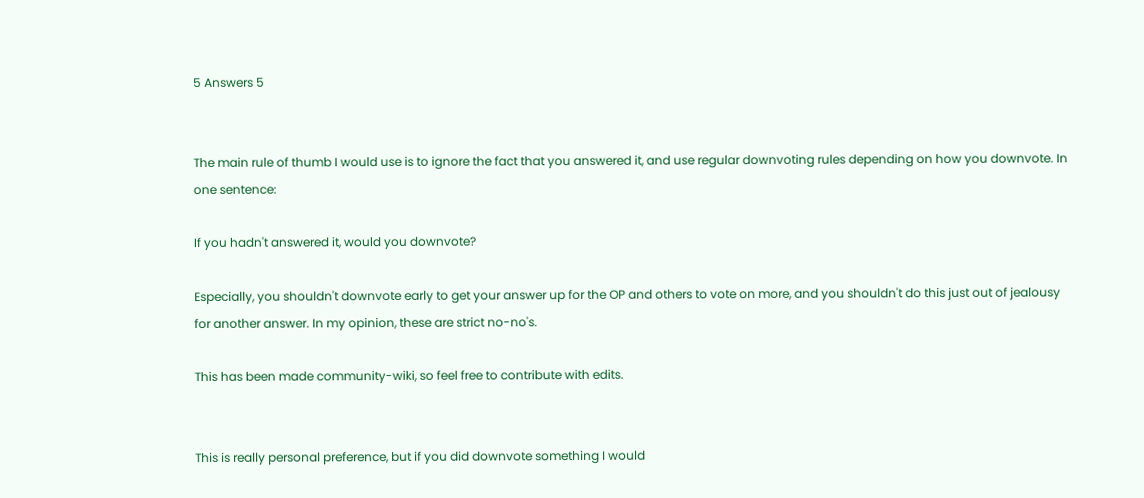5 Answers 5


The main rule of thumb I would use is to ignore the fact that you answered it, and use regular downvoting rules depending on how you downvote. In one sentence:

If you hadn't answered it, would you downvote?

Especially, you shouldn't downvote early to get your answer up for the OP and others to vote on more, and you shouldn't do this just out of jealousy for another answer. In my opinion, these are strict no-no's.

This has been made community-wiki, so feel free to contribute with edits.


This is really personal preference, but if you did downvote something I would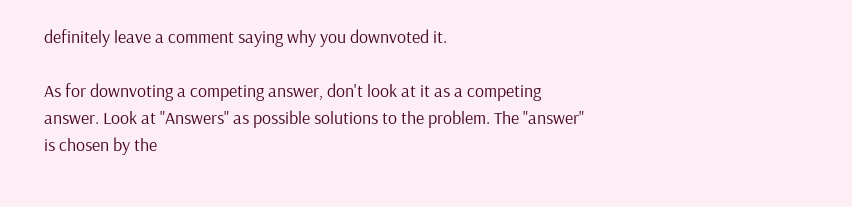definitely leave a comment saying why you downvoted it.

As for downvoting a competing answer, don't look at it as a competing answer. Look at "Answers" as possible solutions to the problem. The "answer" is chosen by the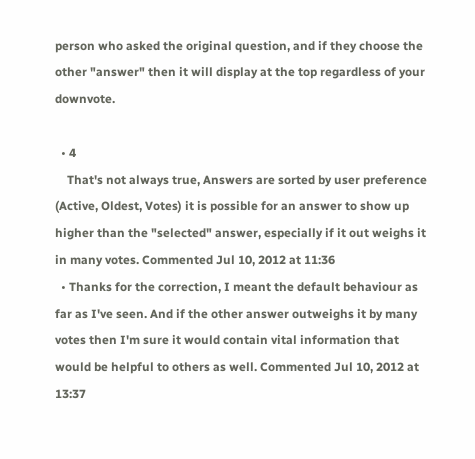person who asked the original question, and if they choose the other "answer" then it will display at the top regardless of your downvote.

  • 4
    That's not always true, Answers are sorted by user preference (Active, Oldest, Votes) it is possible for an answer to show up higher than the "selected" answer, especially if it out weighs it in many votes. Commented Jul 10, 2012 at 11:36
  • Thanks for the correction, I meant the default behaviour as far as I've seen. And if the other answer outweighs it by many votes then I'm sure it would contain vital information that would be helpful to others as well. Commented Jul 10, 2012 at 13:37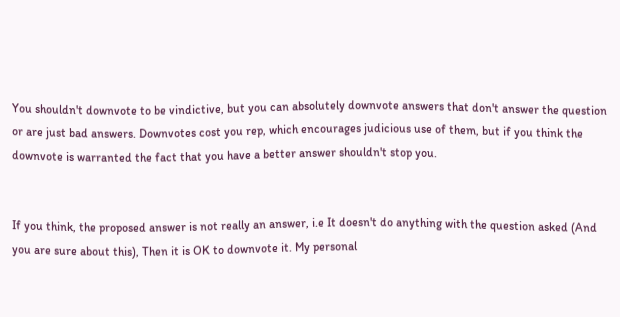You shouldn't downvote to be vindictive, but you can absolutely downvote answers that don't answer the question or are just bad answers. Downvotes cost you rep, which encourages judicious use of them, but if you think the downvote is warranted the fact that you have a better answer shouldn't stop you.


If you think, the proposed answer is not really an answer, i.e It doesn't do anything with the question asked (And you are sure about this), Then it is OK to downvote it. My personal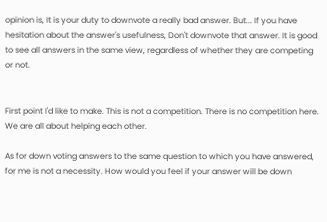opinion is, It is your duty to downvote a really bad answer. But... If you have hesitation about the answer's usefulness, Don't downvote that answer. It is good to see all answers in the same view, regardless of whether they are competing or not.


First point I'd like to make. This is not a competition. There is no competition here. We are all about helping each other.

As for down voting answers to the same question to which you have answered, for me is not a necessity. How would you feel if your answer will be down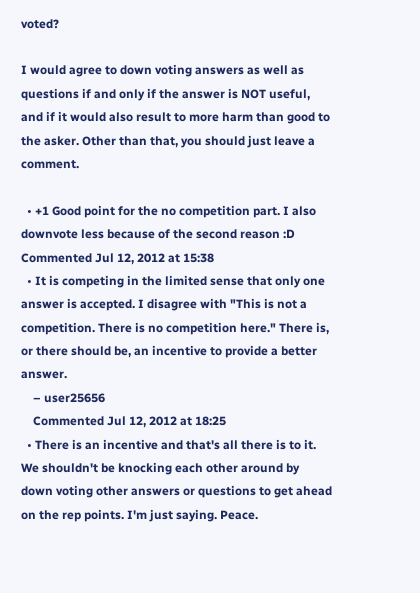voted?

I would agree to down voting answers as well as questions if and only if the answer is NOT useful, and if it would also result to more harm than good to the asker. Other than that, you should just leave a comment.

  • +1 Good point for the no competition part. I also downvote less because of the second reason :D Commented Jul 12, 2012 at 15:38
  • It is competing in the limited sense that only one answer is accepted. I disagree with "This is not a competition. There is no competition here." There is, or there should be, an incentive to provide a better answer.
    – user25656
    Commented Jul 12, 2012 at 18:25
  • There is an incentive and that's all there is to it. We shouldn't be knocking each other around by down voting other answers or questions to get ahead on the rep points. I'm just saying. Peace.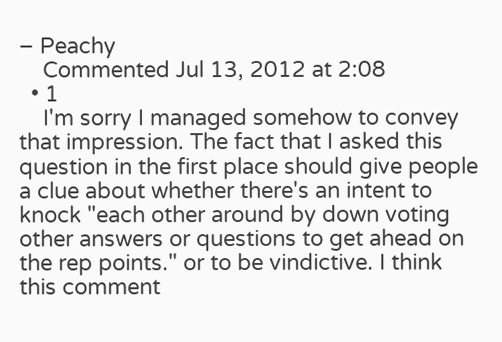– Peachy
    Commented Jul 13, 2012 at 2:08
  • 1
    I'm sorry I managed somehow to convey that impression. The fact that I asked this question in the first place should give people a clue about whether there's an intent to knock "each other around by down voting other answers or questions to get ahead on the rep points." or to be vindictive. I think this comment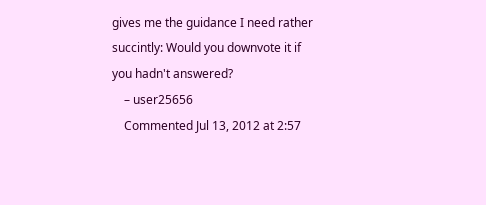gives me the guidance I need rather succintly: Would you downvote it if you hadn't answered?
    – user25656
    Commented Jul 13, 2012 at 2:57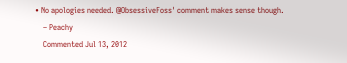• No apologies needed. @ObsessiveFoss' comment makes sense though.
    – Peachy
    Commented Jul 13, 2012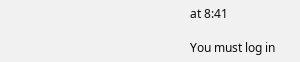at 8:41

You must log in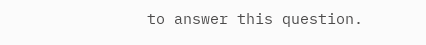to answer this question.